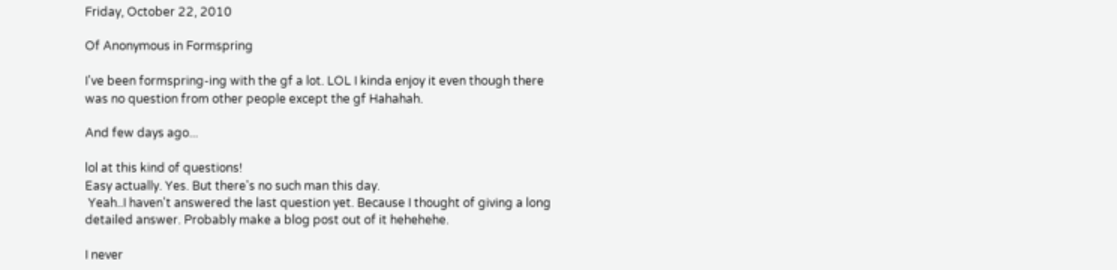Friday, October 22, 2010

Of Anonymous in Formspring

I've been formspring-ing with the gf a lot. LOL I kinda enjoy it even though there was no question from other people except the gf Hahahah.

And few days ago...

lol at this kind of questions!
Easy actually. Yes. But there's no such man this day.
 Yeah..I haven't answered the last question yet. Because I thought of giving a long detailed answer. Probably make a blog post out of it hehehehe.

I never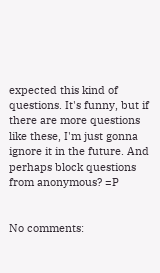expected this kind of questions. It's funny, but if there are more questions like these, I'm just gonna ignore it in the future. And perhaps block questions from anonymous? =P


No comments: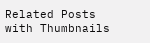Related Posts with Thumbnails